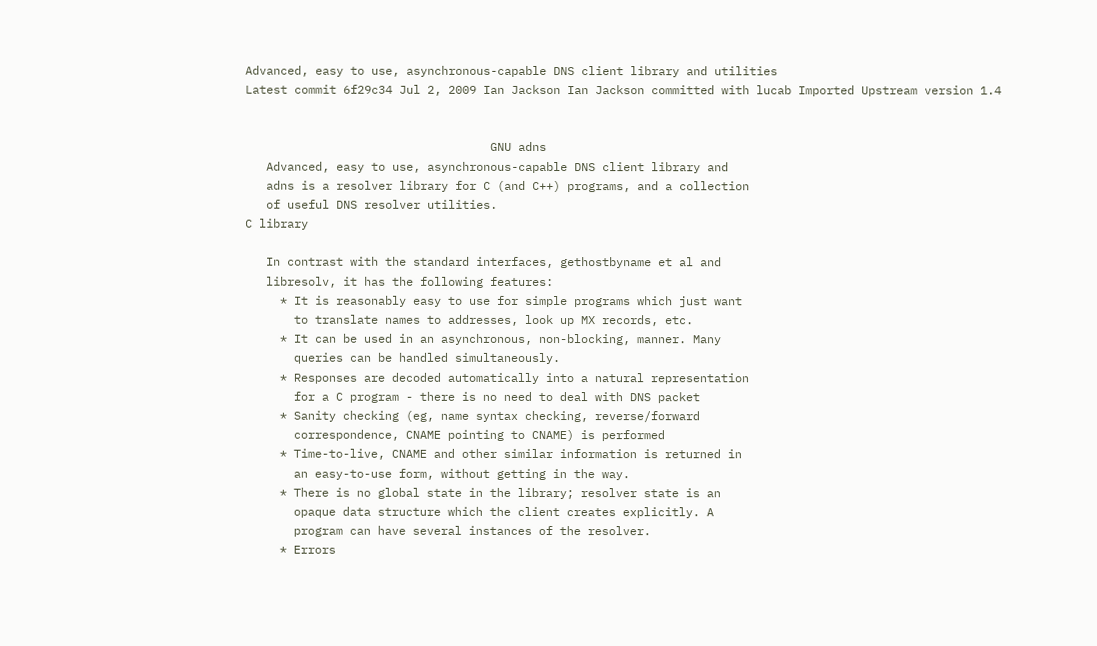Advanced, easy to use, asynchronous-capable DNS client library and utilities
Latest commit 6f29c34 Jul 2, 2009 Ian Jackson Ian Jackson committed with lucab Imported Upstream version 1.4


                                   GNU adns
   Advanced, easy to use, asynchronous-capable DNS client library and
   adns is a resolver library for C (and C++) programs, and a collection
   of useful DNS resolver utilities.
C library

   In contrast with the standard interfaces, gethostbyname et al and
   libresolv, it has the following features:
     * It is reasonably easy to use for simple programs which just want
       to translate names to addresses, look up MX records, etc.
     * It can be used in an asynchronous, non-blocking, manner. Many
       queries can be handled simultaneously.
     * Responses are decoded automatically into a natural representation
       for a C program - there is no need to deal with DNS packet
     * Sanity checking (eg, name syntax checking, reverse/forward
       correspondence, CNAME pointing to CNAME) is performed
     * Time-to-live, CNAME and other similar information is returned in
       an easy-to-use form, without getting in the way.
     * There is no global state in the library; resolver state is an
       opaque data structure which the client creates explicitly. A
       program can have several instances of the resolver.
     * Errors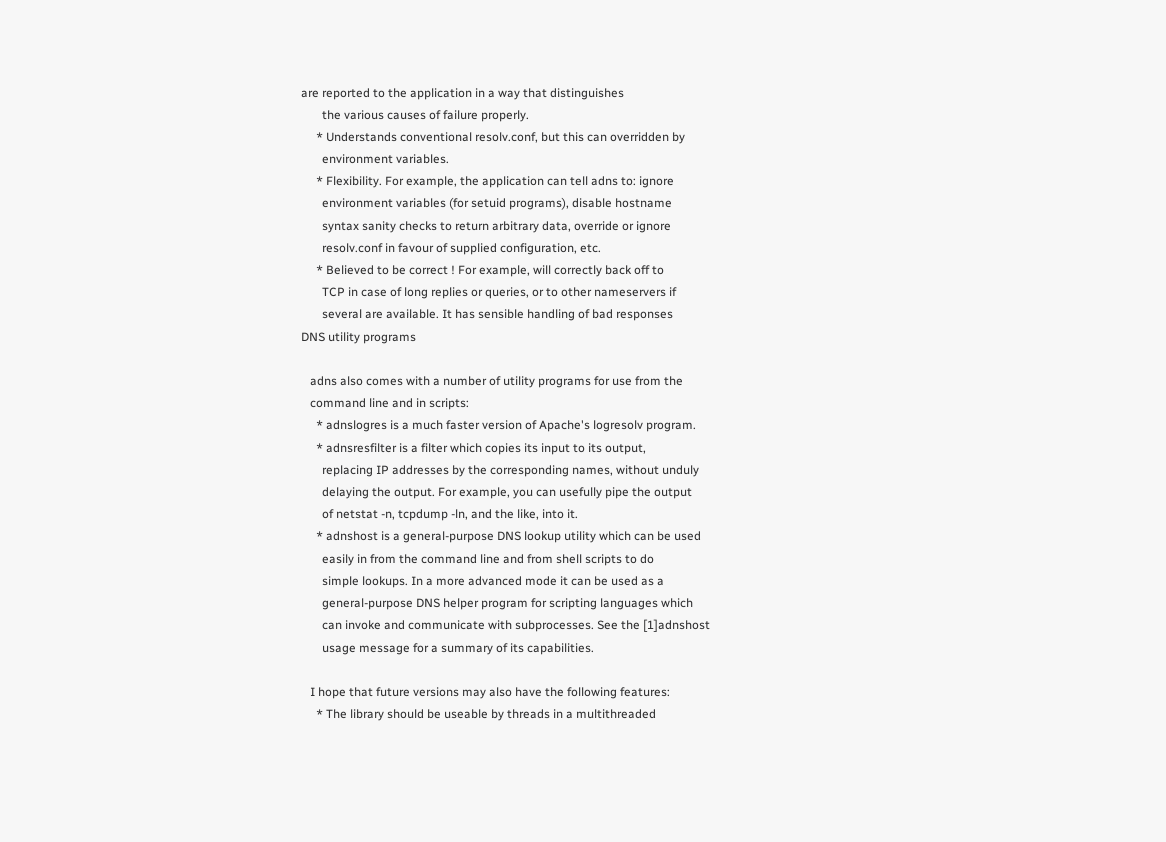are reported to the application in a way that distinguishes
       the various causes of failure properly.
     * Understands conventional resolv.conf, but this can overridden by
       environment variables.
     * Flexibility. For example, the application can tell adns to: ignore
       environment variables (for setuid programs), disable hostname
       syntax sanity checks to return arbitrary data, override or ignore
       resolv.conf in favour of supplied configuration, etc.
     * Believed to be correct ! For example, will correctly back off to
       TCP in case of long replies or queries, or to other nameservers if
       several are available. It has sensible handling of bad responses
DNS utility programs

   adns also comes with a number of utility programs for use from the
   command line and in scripts:
     * adnslogres is a much faster version of Apache's logresolv program.
     * adnsresfilter is a filter which copies its input to its output,
       replacing IP addresses by the corresponding names, without unduly
       delaying the output. For example, you can usefully pipe the output
       of netstat -n, tcpdump -ln, and the like, into it.
     * adnshost is a general-purpose DNS lookup utility which can be used
       easily in from the command line and from shell scripts to do
       simple lookups. In a more advanced mode it can be used as a
       general-purpose DNS helper program for scripting languages which
       can invoke and communicate with subprocesses. See the [1]adnshost
       usage message for a summary of its capabilities.

   I hope that future versions may also have the following features:
     * The library should be useable by threads in a multithreaded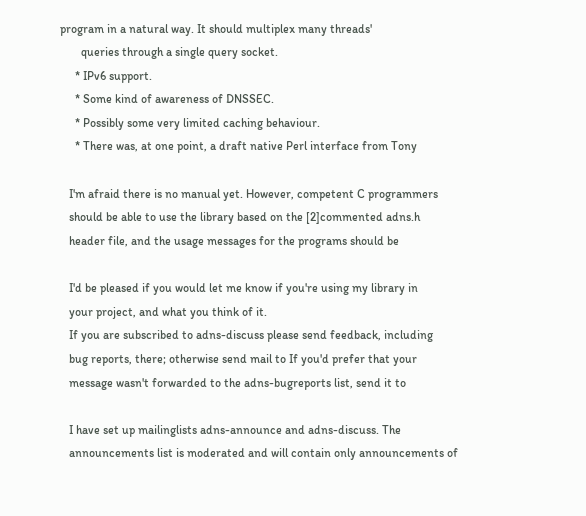program in a natural way. It should multiplex many threads'
       queries through a single query socket.
     * IPv6 support.
     * Some kind of awareness of DNSSEC.
     * Possibly some very limited caching behaviour.
     * There was, at one point, a draft native Perl interface from Tony

   I'm afraid there is no manual yet. However, competent C programmers
   should be able to use the library based on the [2]commented adns.h
   header file, and the usage messages for the programs should be

   I'd be pleased if you would let me know if you're using my library in
   your project, and what you think of it.
   If you are subscribed to adns-discuss please send feedback, including
   bug reports, there; otherwise send mail to If you'd prefer that your
   message wasn't forwarded to the adns-bugreports list, send it to

   I have set up mailinglists adns-announce and adns-discuss. The
   announcements list is moderated and will contain only announcements of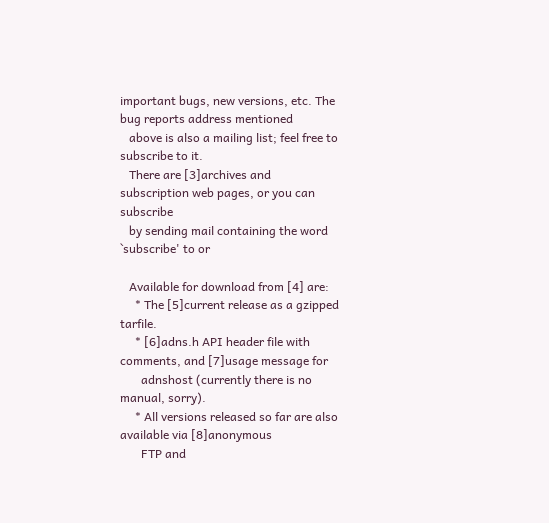important bugs, new versions, etc. The bug reports address mentioned
   above is also a mailing list; feel free to subscribe to it.
   There are [3]archives and subscription web pages, or you can subscribe
   by sending mail containing the word `subscribe' to or

   Available for download from [4] are:
     * The [5]current release as a gzipped tarfile.
     * [6]adns.h API header file with comments, and [7]usage message for
       adnshost (currently there is no manual, sorry).
     * All versions released so far are also available via [8]anonymous
       FTP and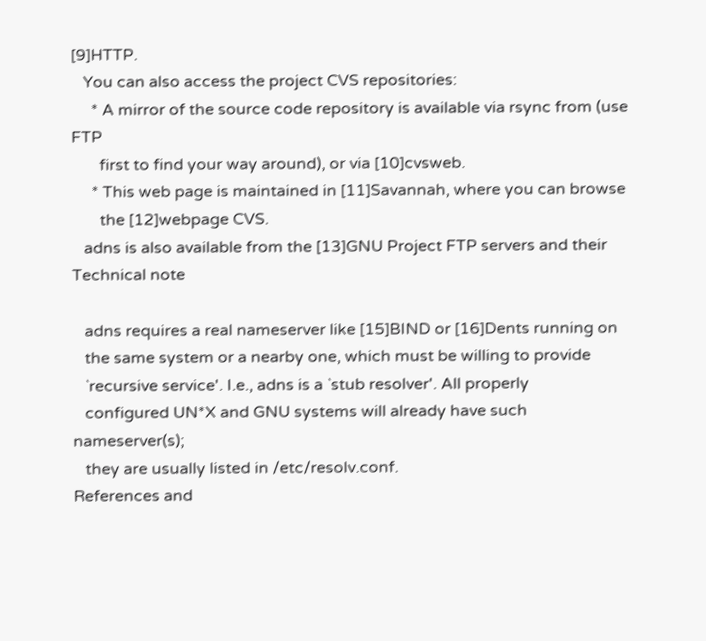[9]HTTP.
   You can also access the project CVS repositories:
     * A mirror of the source code repository is available via rsync from (use FTP
       first to find your way around), or via [10]cvsweb.
     * This web page is maintained in [11]Savannah, where you can browse
       the [12]webpage CVS.
   adns is also available from the [13]GNU Project FTP servers and their
Technical note

   adns requires a real nameserver like [15]BIND or [16]Dents running on
   the same system or a nearby one, which must be willing to provide
   `recursive service'. I.e., adns is a `stub resolver'. All properly
   configured UN*X and GNU systems will already have such nameserver(s);
   they are usually listed in /etc/resolv.conf.
References and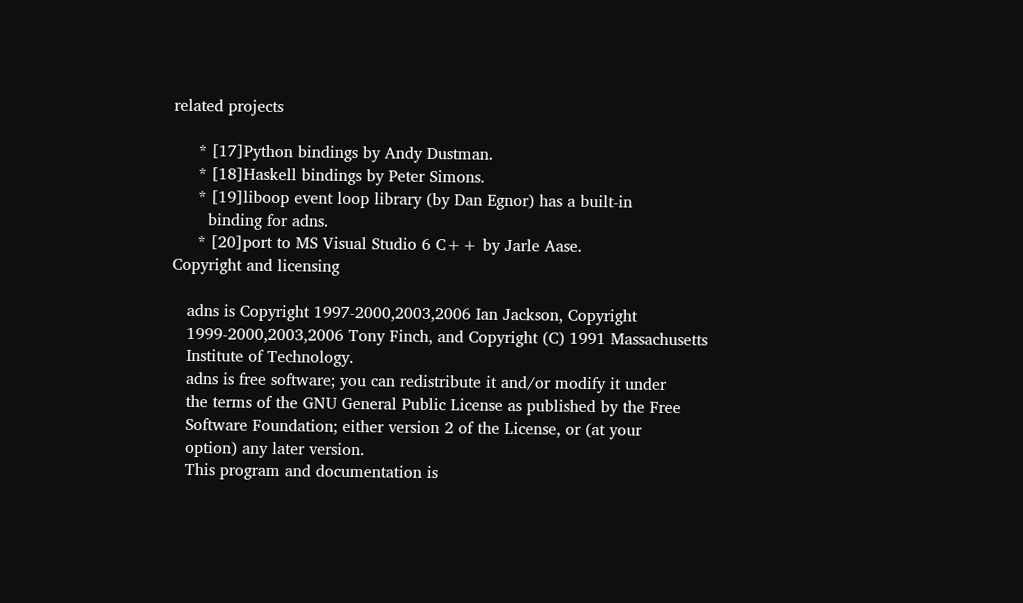related projects

     * [17]Python bindings by Andy Dustman.
     * [18]Haskell bindings by Peter Simons.
     * [19]liboop event loop library (by Dan Egnor) has a built-in
       binding for adns.
     * [20]port to MS Visual Studio 6 C++ by Jarle Aase.
Copyright and licensing

   adns is Copyright 1997-2000,2003,2006 Ian Jackson, Copyright
   1999-2000,2003,2006 Tony Finch, and Copyright (C) 1991 Massachusetts
   Institute of Technology.
   adns is free software; you can redistribute it and/or modify it under
   the terms of the GNU General Public License as published by the Free
   Software Foundation; either version 2 of the License, or (at your
   option) any later version.
   This program and documentation is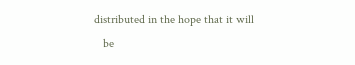distributed in the hope that it will
   be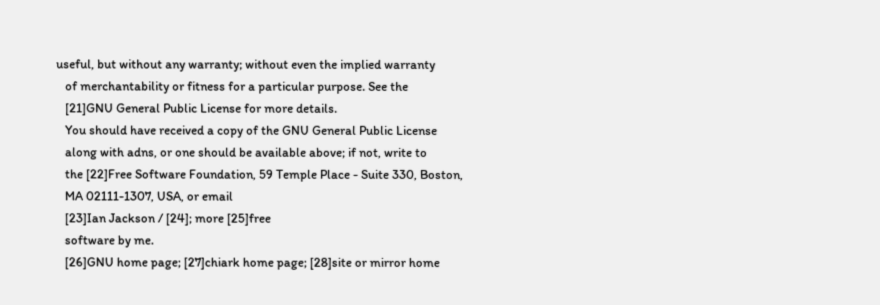useful, but without any warranty; without even the implied warranty
   of merchantability or fitness for a particular purpose. See the
   [21]GNU General Public License for more details.
   You should have received a copy of the GNU General Public License
   along with adns, or one should be available above; if not, write to
   the [22]Free Software Foundation, 59 Temple Place - Suite 330, Boston,
   MA 02111-1307, USA, or email
   [23]Ian Jackson / [24]; more [25]free
   software by me.
   [26]GNU home page; [27]chiark home page; [28]site or mirror home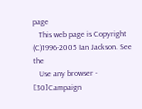page
   This web page is Copyright (C)1996-2005 Ian Jackson. See the
   Use any browser - [30]Campaign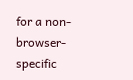for a non-browser-specific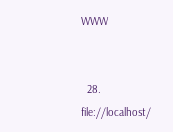WWW


  28. file://localhost/